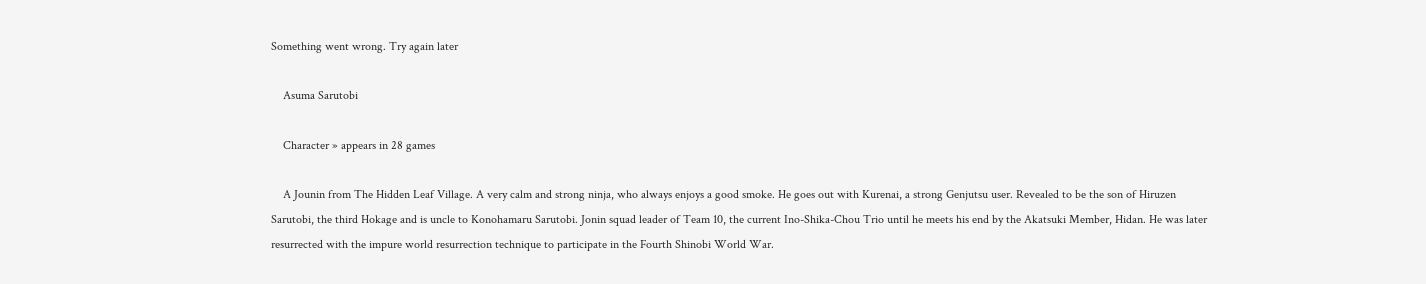Something went wrong. Try again later

    Asuma Sarutobi

    Character » appears in 28 games

    A Jounin from The Hidden Leaf Village. A very calm and strong ninja, who always enjoys a good smoke. He goes out with Kurenai, a strong Genjutsu user. Revealed to be the son of Hiruzen Sarutobi, the third Hokage and is uncle to Konohamaru Sarutobi. Jonin squad leader of Team 10, the current Ino-Shika-Chou Trio until he meets his end by the Akatsuki Member, Hidan. He was later resurrected with the impure world resurrection technique to participate in the Fourth Shinobi World War.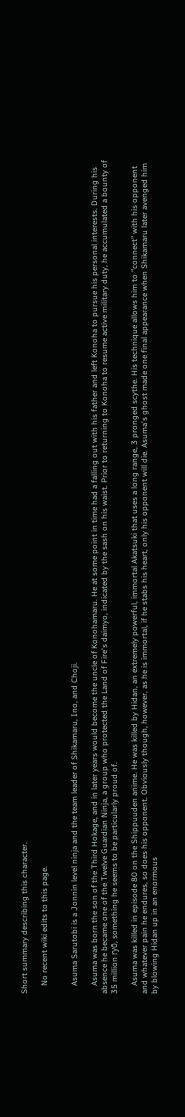Short summary describing this character.

    No recent wiki edits to this page.


    Asuma Sarutobi is a Jonnin level ninja and the team leader of Shikamaru, Ino, and Choji.

    Asuma was born the son of the Third Hokage, and in later years would become the uncle of Konohamaru. He at some point in time had a falling out with his father and left Konoha to pursue his personal interests. During his absence he became one of the Twelve Guardian Ninja, a group who protected the Land of Fire's daimyo, indicated by the sash on his waist. Prior to returning to Konoha to resume active military duty, he accumulated a bounty of 35 million ryō, something he seems to be particularly proud of.

    Asuma was killed in episode 80 on the Shippuuden anime. He was killed by Hidan, an extremely powerful, immortal Akatsuki that uses a long range, 3 pronged scythe. His technique allows him to "connect" with his opponent and whatever pain he endures, so does his opponent. Obviously though, however, as he is immortal, if he stabs his heart, only his opponent will die. Asuma's ghost made one final appearance when Shikamaru later avenged him by blowing Hidan up in an enormous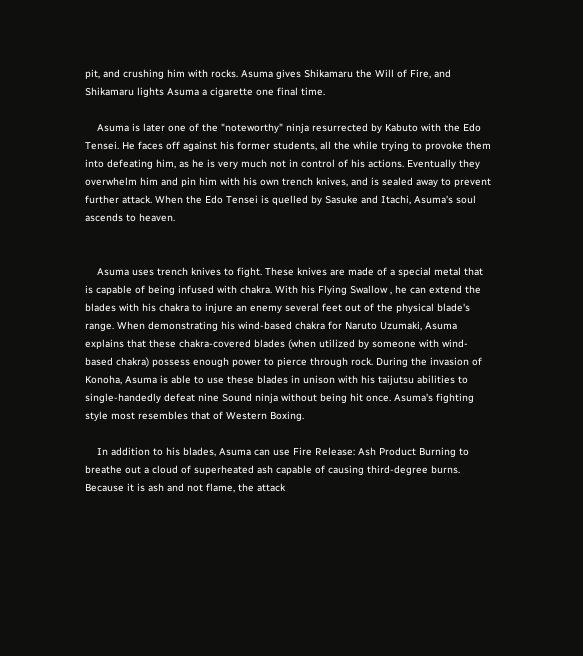pit, and crushing him with rocks. Asuma gives Shikamaru the Will of Fire, and Shikamaru lights Asuma a cigarette one final time.

    Asuma is later one of the "noteworthy" ninja resurrected by Kabuto with the Edo Tensei. He faces off against his former students, all the while trying to provoke them into defeating him, as he is very much not in control of his actions. Eventually they overwhelm him and pin him with his own trench knives, and is sealed away to prevent further attack. When the Edo Tensei is quelled by Sasuke and Itachi, Asuma's soul ascends to heaven.


    Asuma uses trench knives to fight. These knives are made of a special metal that is capable of being infused with chakra. With his Flying Swallow , he can extend the blades with his chakra to injure an enemy several feet out of the physical blade's range. When demonstrating his wind-based chakra for Naruto Uzumaki, Asuma explains that these chakra-covered blades (when utilized by someone with wind-based chakra) possess enough power to pierce through rock. During the invasion of Konoha, Asuma is able to use these blades in unison with his taijutsu abilities to single-handedly defeat nine Sound ninja without being hit once. Asuma's fighting style most resembles that of Western Boxing.

    In addition to his blades, Asuma can use Fire Release: Ash Product Burning to breathe out a cloud of superheated ash capable of causing third-degree burns. Because it is ash and not flame, the attack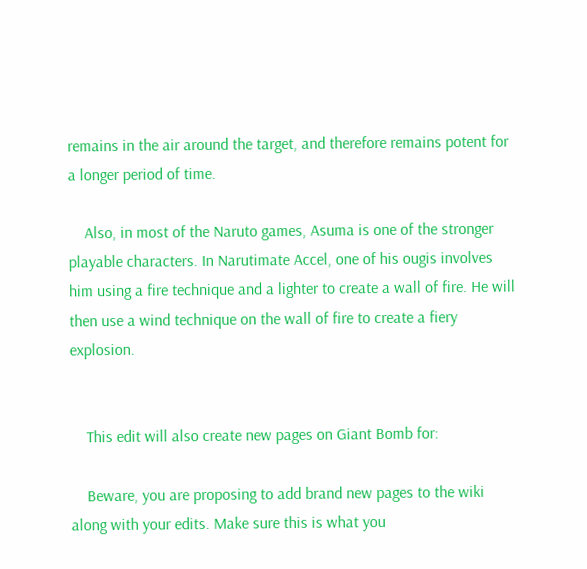remains in the air around the target, and therefore remains potent for a longer period of time.

    Also, in most of the Naruto games, Asuma is one of the stronger playable characters. In Narutimate Accel, one of his ougis involves him using a fire technique and a lighter to create a wall of fire. He will then use a wind technique on the wall of fire to create a fiery explosion.


    This edit will also create new pages on Giant Bomb for:

    Beware, you are proposing to add brand new pages to the wiki along with your edits. Make sure this is what you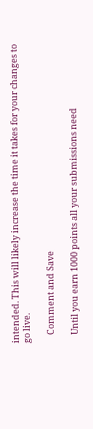intended. This will likely increase the time it takes for your changes to go live.

    Comment and Save

    Until you earn 1000 points all your submissions need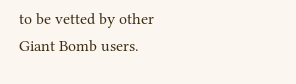to be vetted by other Giant Bomb users.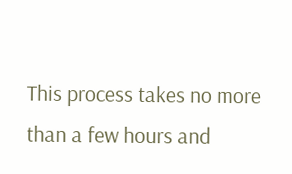This process takes no more than a few hours and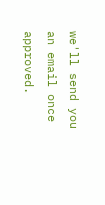we'll send you an email once approved.